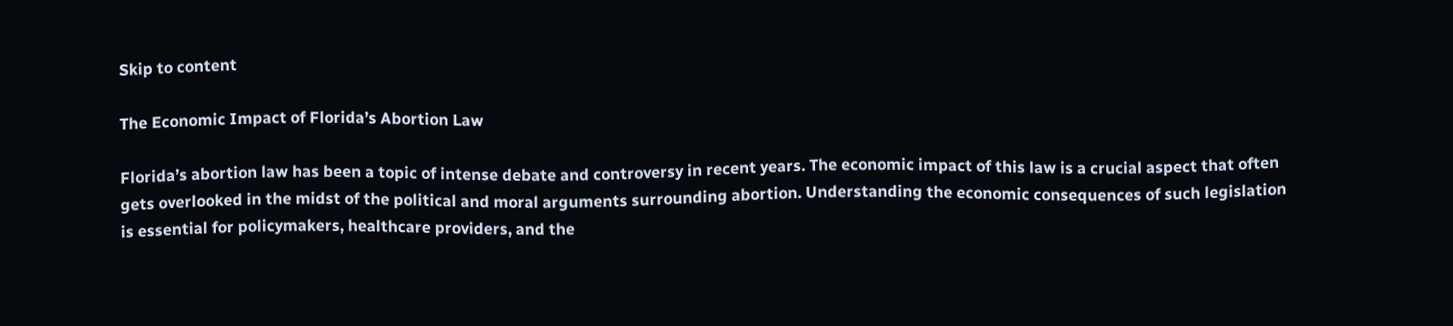Skip to content

The Economic Impact of Florida’s Abortion Law

Florida’s abortion law has been a topic of intense debate and controversy in recent years. The economic impact of this law is a crucial aspect that often gets overlooked in the midst of the political and moral arguments surrounding abortion. Understanding the economic consequences of such legislation is essential for policymakers, healthcare providers, and the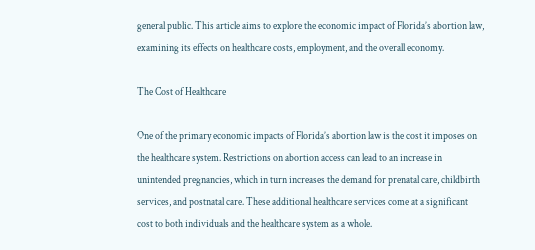general public. This article aims to explore the economic impact of Florida’s abortion law, examining its effects on healthcare costs, employment, and the overall economy.

The Cost of Healthcare

One of the primary economic impacts of Florida’s abortion law is the cost it imposes on the healthcare system. Restrictions on abortion access can lead to an increase in unintended pregnancies, which in turn increases the demand for prenatal care, childbirth services, and postnatal care. These additional healthcare services come at a significant cost to both individuals and the healthcare system as a whole.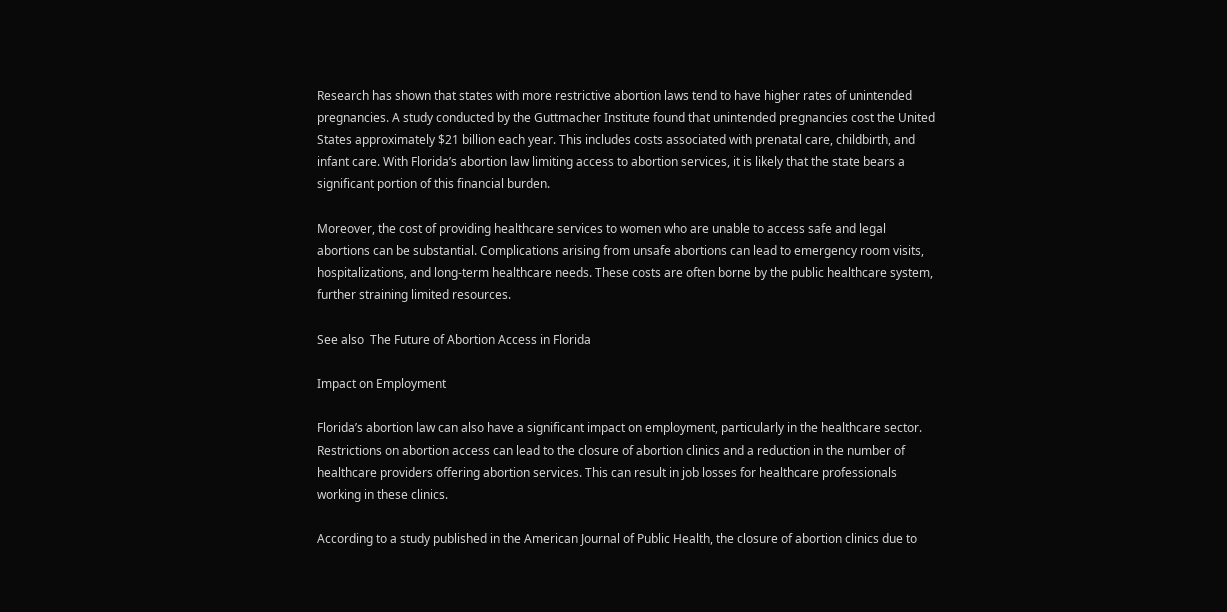Research has shown that states with more restrictive abortion laws tend to have higher rates of unintended pregnancies. A study conducted by the Guttmacher Institute found that unintended pregnancies cost the United States approximately $21 billion each year. This includes costs associated with prenatal care, childbirth, and infant care. With Florida’s abortion law limiting access to abortion services, it is likely that the state bears a significant portion of this financial burden.

Moreover, the cost of providing healthcare services to women who are unable to access safe and legal abortions can be substantial. Complications arising from unsafe abortions can lead to emergency room visits, hospitalizations, and long-term healthcare needs. These costs are often borne by the public healthcare system, further straining limited resources.

See also  The Future of Abortion Access in Florida

Impact on Employment

Florida’s abortion law can also have a significant impact on employment, particularly in the healthcare sector. Restrictions on abortion access can lead to the closure of abortion clinics and a reduction in the number of healthcare providers offering abortion services. This can result in job losses for healthcare professionals working in these clinics.

According to a study published in the American Journal of Public Health, the closure of abortion clinics due to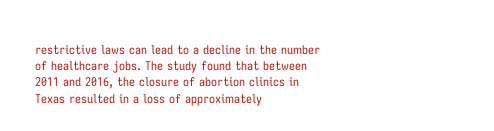restrictive laws can lead to a decline in the number of healthcare jobs. The study found that between 2011 and 2016, the closure of abortion clinics in Texas resulted in a loss of approximately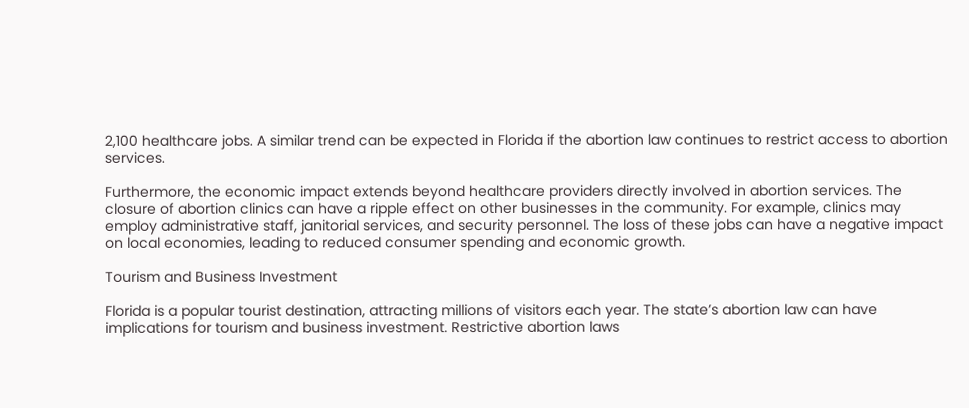2,100 healthcare jobs. A similar trend can be expected in Florida if the abortion law continues to restrict access to abortion services.

Furthermore, the economic impact extends beyond healthcare providers directly involved in abortion services. The closure of abortion clinics can have a ripple effect on other businesses in the community. For example, clinics may employ administrative staff, janitorial services, and security personnel. The loss of these jobs can have a negative impact on local economies, leading to reduced consumer spending and economic growth.

Tourism and Business Investment

Florida is a popular tourist destination, attracting millions of visitors each year. The state’s abortion law can have implications for tourism and business investment. Restrictive abortion laws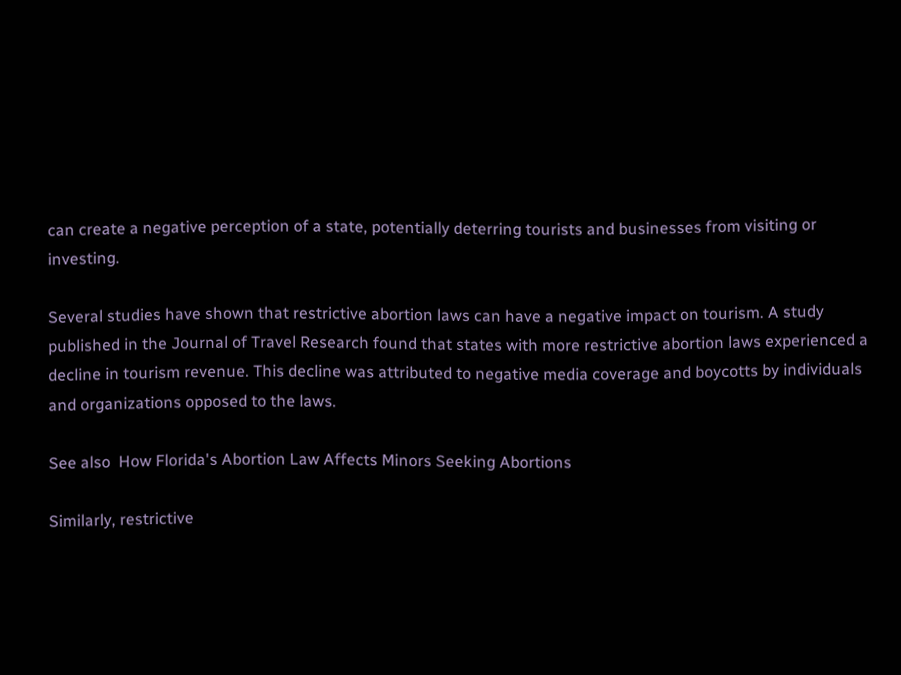can create a negative perception of a state, potentially deterring tourists and businesses from visiting or investing.

Several studies have shown that restrictive abortion laws can have a negative impact on tourism. A study published in the Journal of Travel Research found that states with more restrictive abortion laws experienced a decline in tourism revenue. This decline was attributed to negative media coverage and boycotts by individuals and organizations opposed to the laws.

See also  How Florida's Abortion Law Affects Minors Seeking Abortions

Similarly, restrictive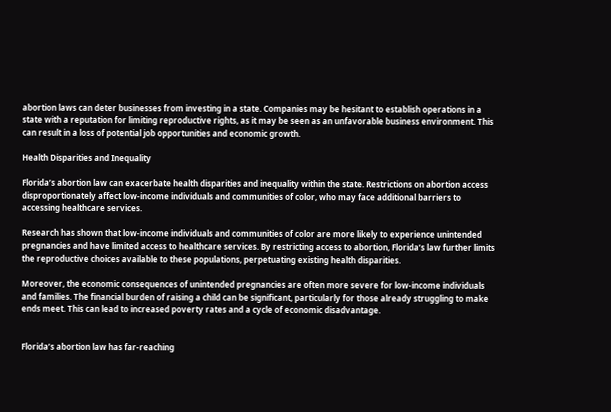abortion laws can deter businesses from investing in a state. Companies may be hesitant to establish operations in a state with a reputation for limiting reproductive rights, as it may be seen as an unfavorable business environment. This can result in a loss of potential job opportunities and economic growth.

Health Disparities and Inequality

Florida’s abortion law can exacerbate health disparities and inequality within the state. Restrictions on abortion access disproportionately affect low-income individuals and communities of color, who may face additional barriers to accessing healthcare services.

Research has shown that low-income individuals and communities of color are more likely to experience unintended pregnancies and have limited access to healthcare services. By restricting access to abortion, Florida’s law further limits the reproductive choices available to these populations, perpetuating existing health disparities.

Moreover, the economic consequences of unintended pregnancies are often more severe for low-income individuals and families. The financial burden of raising a child can be significant, particularly for those already struggling to make ends meet. This can lead to increased poverty rates and a cycle of economic disadvantage.


Florida’s abortion law has far-reaching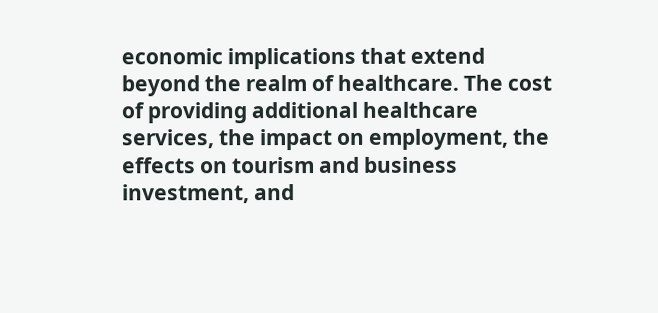economic implications that extend beyond the realm of healthcare. The cost of providing additional healthcare services, the impact on employment, the effects on tourism and business investment, and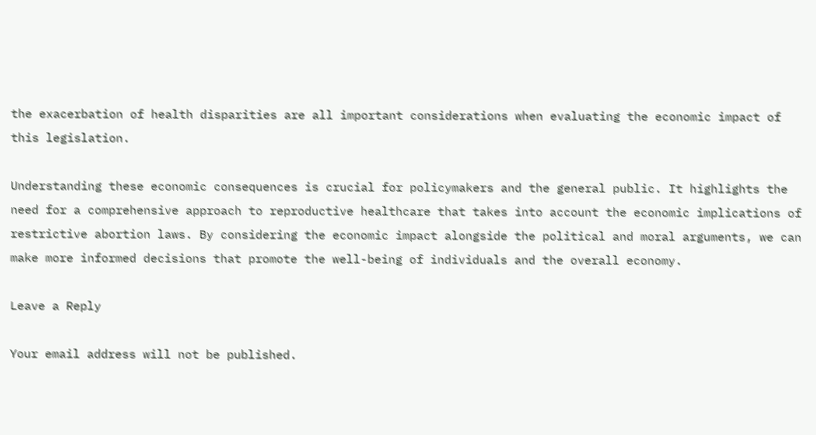the exacerbation of health disparities are all important considerations when evaluating the economic impact of this legislation.

Understanding these economic consequences is crucial for policymakers and the general public. It highlights the need for a comprehensive approach to reproductive healthcare that takes into account the economic implications of restrictive abortion laws. By considering the economic impact alongside the political and moral arguments, we can make more informed decisions that promote the well-being of individuals and the overall economy.

Leave a Reply

Your email address will not be published.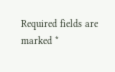Required fields are marked *